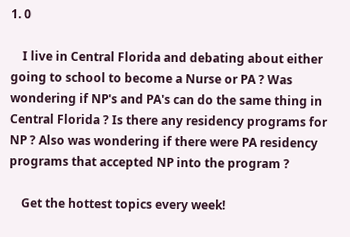1. 0

    I live in Central Florida and debating about either going to school to become a Nurse or PA ? Was wondering if NP's and PA's can do the same thing in Central Florida ? Is there any residency programs for NP ? Also was wondering if there were PA residency programs that accepted NP into the program ?

    Get the hottest topics every week!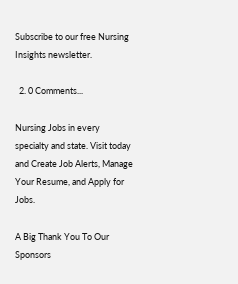Subscribe to our free Nursing Insights newsletter.

  2. 0 Comments...

Nursing Jobs in every specialty and state. Visit today and Create Job Alerts, Manage Your Resume, and Apply for Jobs.

A Big Thank You To Our Sponsors